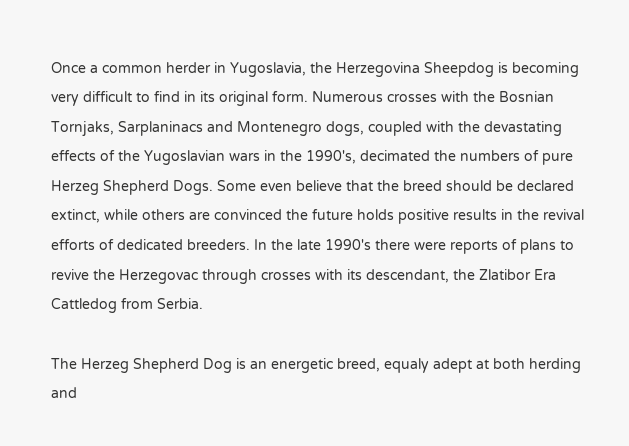Once a common herder in Yugoslavia, the Herzegovina Sheepdog is becoming very difficult to find in its original form. Numerous crosses with the Bosnian Tornjaks, Sarplaninacs and Montenegro dogs, coupled with the devastating effects of the Yugoslavian wars in the 1990's, decimated the numbers of pure Herzeg Shepherd Dogs. Some even believe that the breed should be declared extinct, while others are convinced the future holds positive results in the revival efforts of dedicated breeders. In the late 1990's there were reports of plans to revive the Herzegovac through crosses with its descendant, the Zlatibor Era Cattledog from Serbia.

The Herzeg Shepherd Dog is an energetic breed, equaly adept at both herding and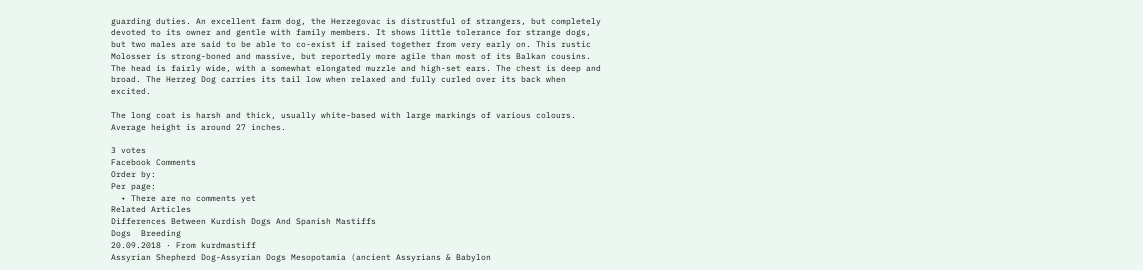guarding duties. An excellent farm dog, the Herzegovac is distrustful of strangers, but completely devoted to its owner and gentle with family members. It shows little tolerance for strange dogs, but two males are said to be able to co-exist if raised together from very early on. This rustic Molosser is strong-boned and massive, but reportedly more agile than most of its Balkan cousins. The head is fairly wide, with a somewhat elongated muzzle and high-set ears. The chest is deep and broad. The Herzeg Dog carries its tail low when relaxed and fully curled over its back when excited.

The long coat is harsh and thick, usually white-based with large markings of various colours. Average height is around 27 inches.

3 votes
Facebook Comments
Order by:
Per page:
  • There are no comments yet
Related Articles
Differences Between Kurdish Dogs And Spanish Mastiffs
Dogs  Breeding
20.09.2018 · From kurdmastiff
Assyrian Shepherd Dog-Assyrian Dogs Mesopotamia (ancient Assyrians & Babylon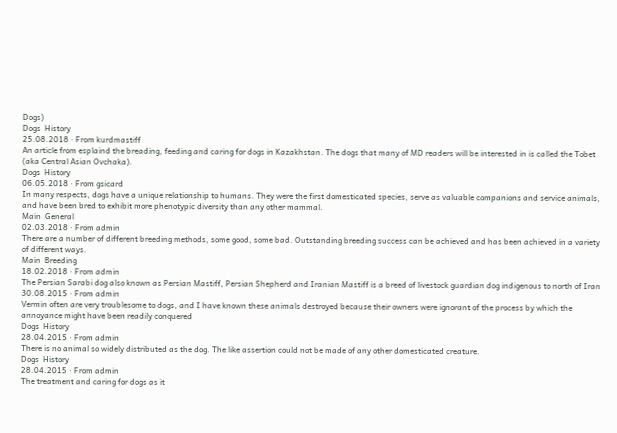Dogs)
Dogs  History
25.08.2018 · From kurdmastiff
An article from esplaind the breading, feeding and caring for dogs in Kazakhstan. The dogs that many of MD readers will be interested in is called the Tobet (aka Central Asian Ovchaka).
Dogs  History
06.05.2018 · From gsicard
In many respects, dogs have a unique relationship to humans. They were the first domesticated species, serve as valuable companions and service animals, and have been bred to exhibit more phenotypic diversity than any other mammal.
Main  General
02.03.2018 · From admin
There are a number of different breeding methods, some good, some bad. Outstanding breeding success can be achieved and has been achieved in a variety of different ways.
Main  Breeding
18.02.2018 · From admin
The Persian Sarabi dog also known as Persian Mastiff, Persian Shepherd and Iranian Mastiff is a breed of livestock guardian dog indigenous to north of Iran
30.08.2015 · From admin
Vermin often are very troublesome to dogs, and I have known these animals destroyed because their owners were ignorant of the process by which the annoyance might have been readily conquered
Dogs  History
28.04.2015 · From admin
There is no animal so widely distributed as the dog. The like assertion could not be made of any other domesticated creature.
Dogs  History
28.04.2015 · From admin
The treatment and caring for dogs as it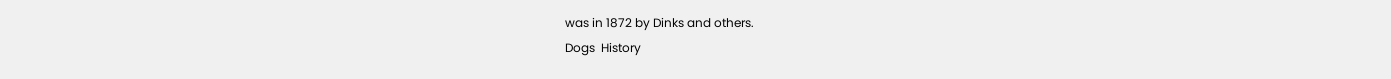was in 1872 by Dinks and others.
Dogs  History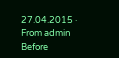27.04.2015 · From admin
Before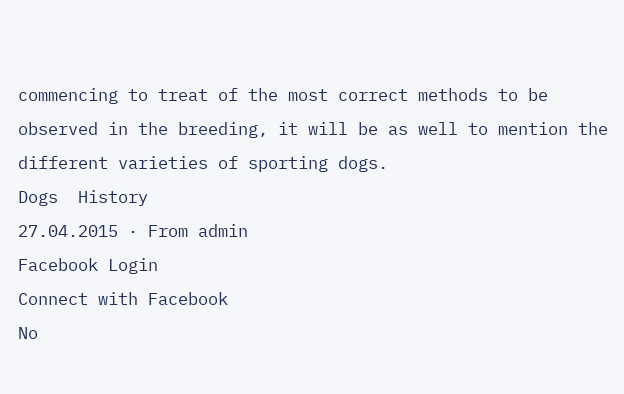commencing to treat of the most correct methods to be observed in the breeding, it will be as well to mention the different varieties of sporting dogs.
Dogs  History
27.04.2015 · From admin
Facebook Login
Connect with Facebook
No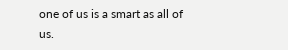one of us is a smart as all of us.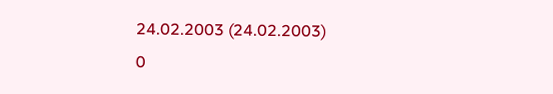24.02.2003 (24.02.2003)
0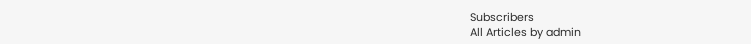Subscribers
All Articles by admin